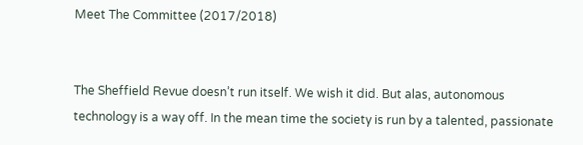Meet The Committee (2017/2018)


The Sheffield Revue doesn’t run itself. We wish it did. But alas, autonomous technology is a way off. In the mean time the society is run by a talented, passionate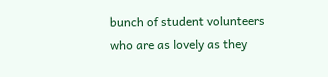bunch of student volunteers who are as lovely as they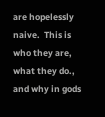are hopelessly naive.  This is who they are, what they do., and why in gods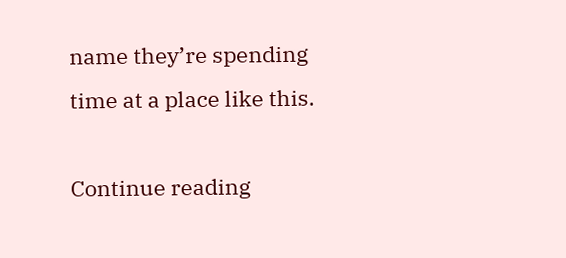name they’re spending time at a place like this.

Continue reading